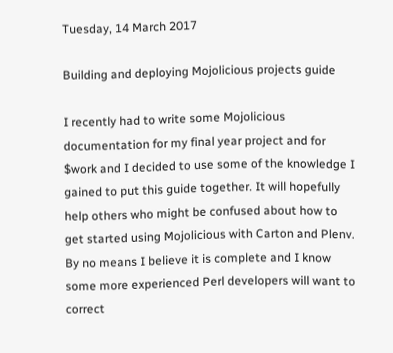Tuesday, 14 March 2017

Building and deploying Mojolicious projects guide

I recently had to write some Mojolicious documentation for my final year project and for $work and I decided to use some of the knowledge I gained to put this guide together. It will hopefully help others who might be confused about how to get started using Mojolicious with Carton and Plenv. By no means I believe it is complete and I know some more experienced Perl developers will want to correct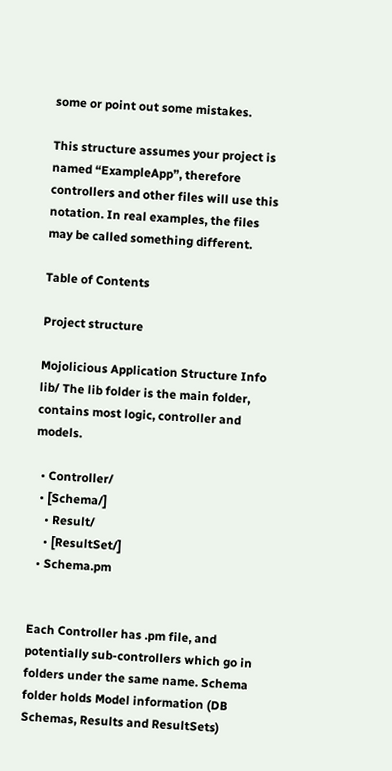some or point out some mistakes.

This structure assumes your project is named “ExampleApp”, therefore controllers and other files will use this notation. In real examples, the files may be called something different.

Table of Contents

Project structure

Mojolicious Application Structure Info
lib/ The lib folder is the main folder, contains most logic, controller and models.

  • Controller/
  • [Schema/]
    • Result/
    • [ResultSet/]
  • Schema.pm


Each Controller has .pm file, and potentially sub-controllers which go in folders under the same name. Schema folder holds Model information (DB Schemas, Results and ResultSets)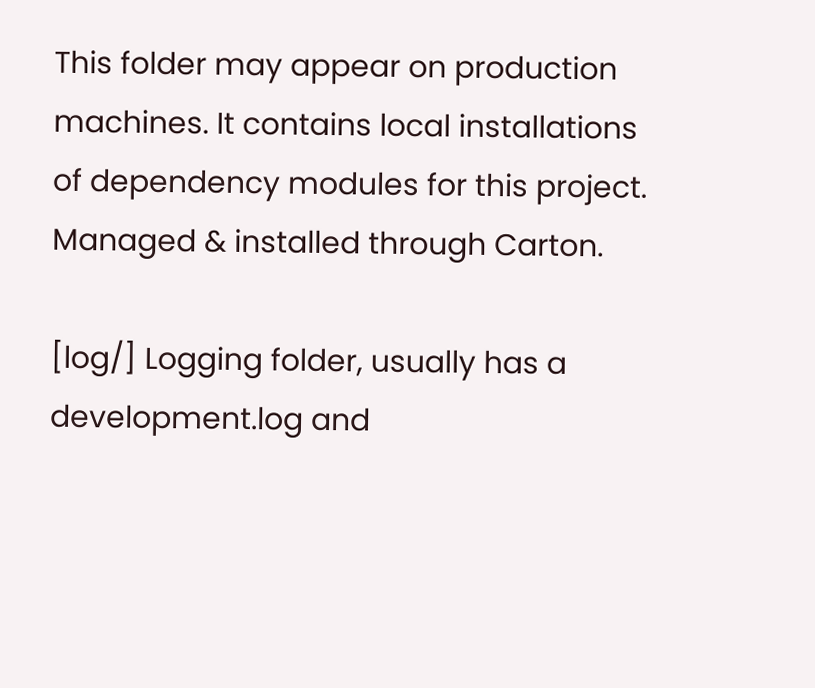This folder may appear on production machines. It contains local installations of dependency modules for this project. Managed & installed through Carton.

[log/] Logging folder, usually has a development.log and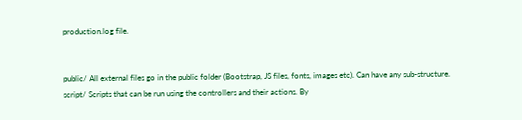production.log file.


public/ All external files go in the public folder (Bootstrap, JS files, fonts, images etc). Can have any sub-structure.
script/ Scripts that can be run using the controllers and their actions. By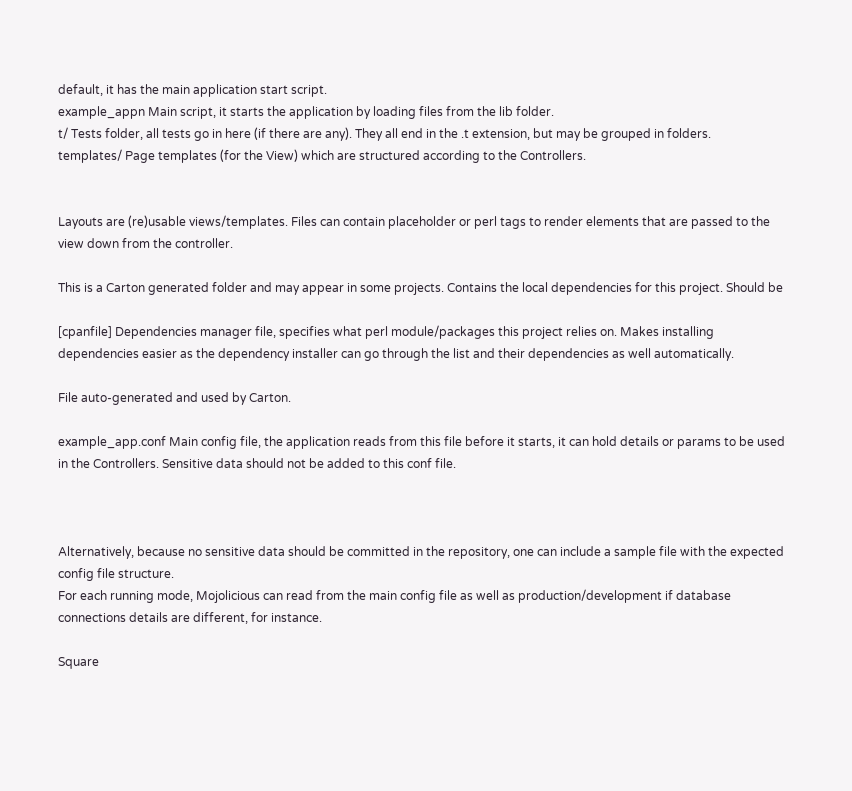default, it has the main application start script.
example_appn Main script, it starts the application by loading files from the lib folder.
t/ Tests folder, all tests go in here (if there are any). They all end in the .t extension, but may be grouped in folders.
templates/ Page templates (for the View) which are structured according to the Controllers.


Layouts are (re)usable views/templates. Files can contain placeholder or perl tags to render elements that are passed to the view down from the controller.

This is a Carton generated folder and may appear in some projects. Contains the local dependencies for this project. Should be

[cpanfile] Dependencies manager file, specifies what perl module/packages this project relies on. Makes installing dependencies easier as the dependency installer can go through the list and their dependencies as well automatically.

File auto-generated and used by Carton.

example_app.conf Main config file, the application reads from this file before it starts, it can hold details or params to be used in the Controllers. Sensitive data should not be added to this conf file.



Alternatively, because no sensitive data should be committed in the repository, one can include a sample file with the expected config file structure.
For each running mode, Mojolicious can read from the main config file as well as production/development if database connections details are different, for instance.

Square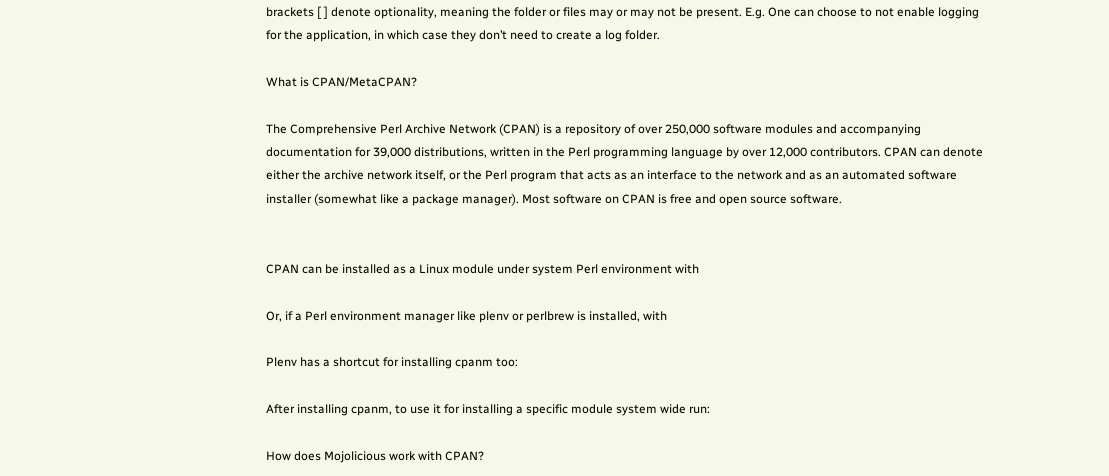brackets [ ] denote optionality, meaning the folder or files may or may not be present. E.g. One can choose to not enable logging for the application, in which case they don’t need to create a log folder.

What is CPAN/MetaCPAN?

The Comprehensive Perl Archive Network (CPAN) is a repository of over 250,000 software modules and accompanying documentation for 39,000 distributions, written in the Perl programming language by over 12,000 contributors. CPAN can denote either the archive network itself, or the Perl program that acts as an interface to the network and as an automated software installer (somewhat like a package manager). Most software on CPAN is free and open source software.


CPAN can be installed as a Linux module under system Perl environment with

Or, if a Perl environment manager like plenv or perlbrew is installed, with

Plenv has a shortcut for installing cpanm too:

After installing cpanm, to use it for installing a specific module system wide run:

How does Mojolicious work with CPAN?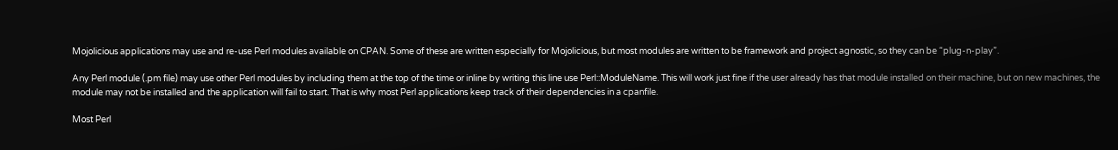Mojolicious applications may use and re-use Perl modules available on CPAN. Some of these are written especially for Mojolicious, but most modules are written to be framework and project agnostic, so they can be “plug-n-play”.

Any Perl module (.pm file) may use other Perl modules by including them at the top of the time or inline by writing this line use Perl::ModuleName. This will work just fine if the user already has that module installed on their machine, but on new machines, the module may not be installed and the application will fail to start. That is why most Perl applications keep track of their dependencies in a cpanfile.

Most Perl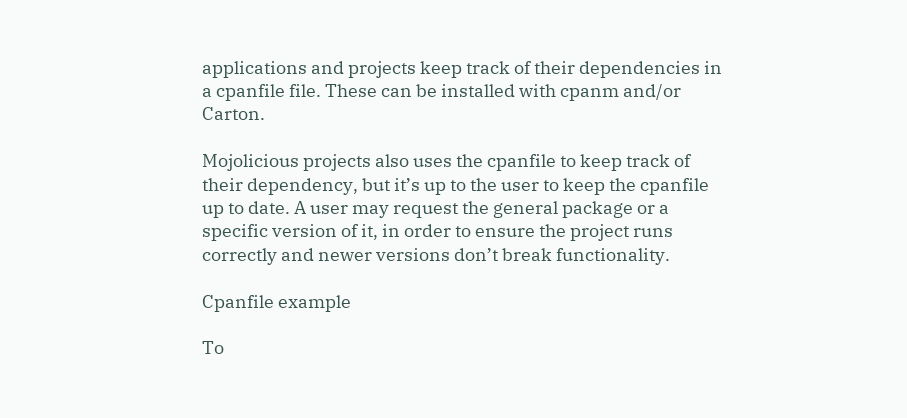applications and projects keep track of their dependencies in a cpanfile file. These can be installed with cpanm and/or Carton.

Mojolicious projects also uses the cpanfile to keep track of their dependency, but it’s up to the user to keep the cpanfile up to date. A user may request the general package or a specific version of it, in order to ensure the project runs correctly and newer versions don’t break functionality.

Cpanfile example

To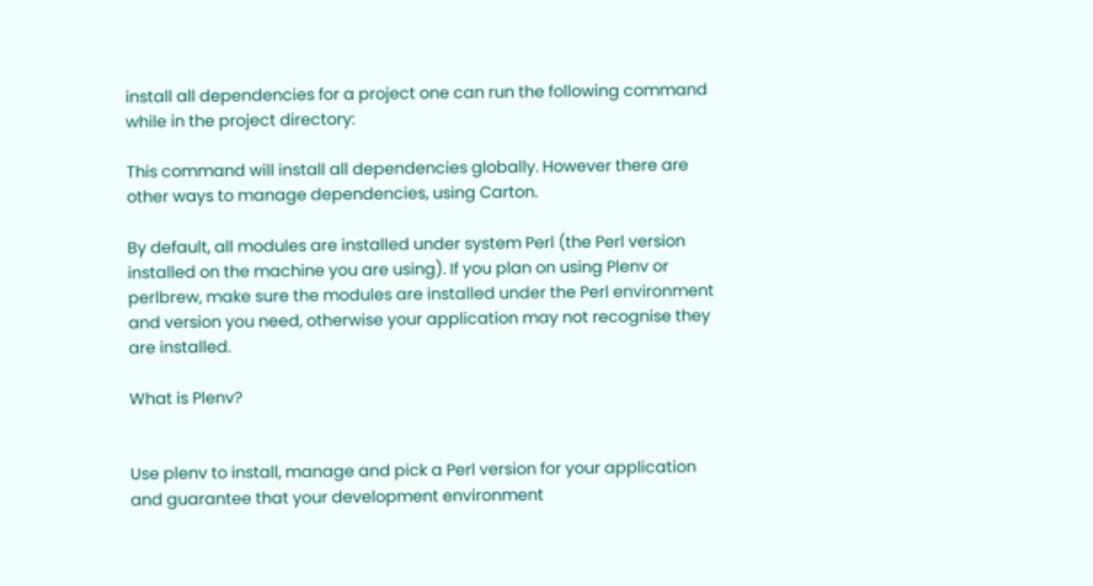install all dependencies for a project one can run the following command while in the project directory:

This command will install all dependencies globally. However there are other ways to manage dependencies, using Carton.

By default, all modules are installed under system Perl (the Perl version installed on the machine you are using). If you plan on using Plenv or perlbrew, make sure the modules are installed under the Perl environment and version you need, otherwise your application may not recognise they are installed.

What is Plenv?


Use plenv to install, manage and pick a Perl version for your application and guarantee that your development environment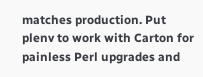matches production. Put plenv to work with Carton for painless Perl upgrades and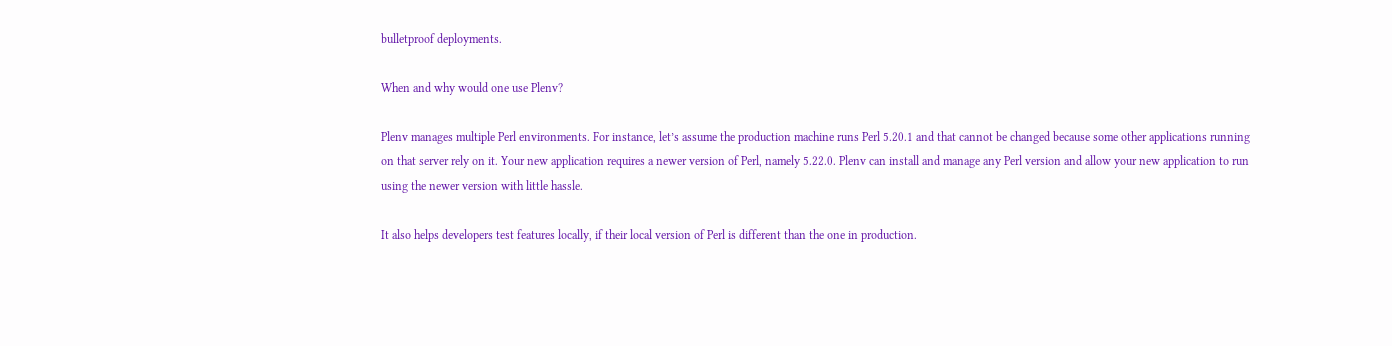bulletproof deployments.

When and why would one use Plenv?

Plenv manages multiple Perl environments. For instance, let’s assume the production machine runs Perl 5.20.1 and that cannot be changed because some other applications running on that server rely on it. Your new application requires a newer version of Perl, namely 5.22.0. Plenv can install and manage any Perl version and allow your new application to run using the newer version with little hassle.

It also helps developers test features locally, if their local version of Perl is different than the one in production.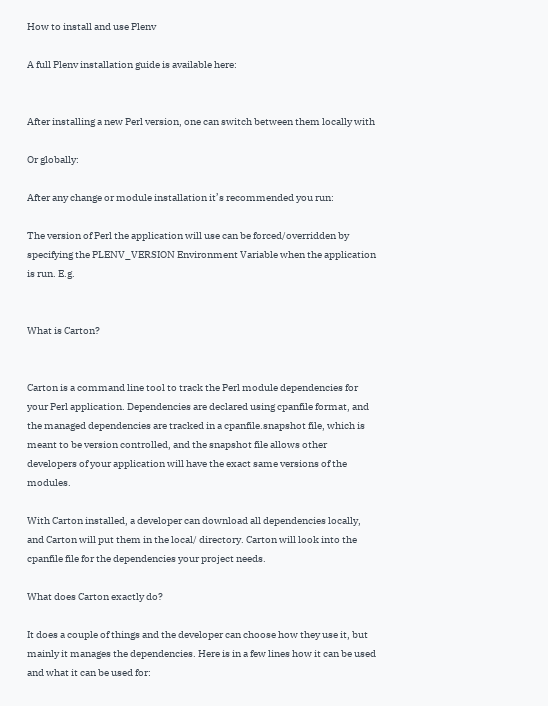How to install and use Plenv

A full Plenv installation guide is available here:


After installing a new Perl version, one can switch between them locally with

Or globally:

After any change or module installation it’s recommended you run:

The version of Perl the application will use can be forced/overridden by specifying the PLENV_VERSION Environment Variable when the application is run. E.g.


What is Carton?


Carton is a command line tool to track the Perl module dependencies for your Perl application. Dependencies are declared using cpanfile format, and the managed dependencies are tracked in a cpanfile.snapshot file, which is meant to be version controlled, and the snapshot file allows other developers of your application will have the exact same versions of the modules.

With Carton installed, a developer can download all dependencies locally, and Carton will put them in the local/ directory. Carton will look into the cpanfile file for the dependencies your project needs.

What does Carton exactly do?

It does a couple of things and the developer can choose how they use it, but mainly it manages the dependencies. Here is in a few lines how it can be used and what it can be used for: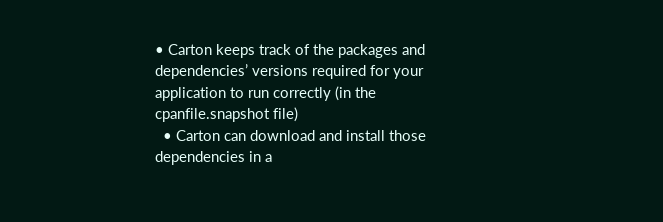• Carton keeps track of the packages and dependencies’ versions required for your application to run correctly (in the cpanfile.snapshot file)
  • Carton can download and install those dependencies in a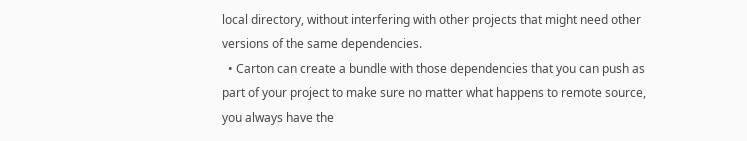local directory, without interfering with other projects that might need other versions of the same dependencies.
  • Carton can create a bundle with those dependencies that you can push as part of your project to make sure no matter what happens to remote source, you always have the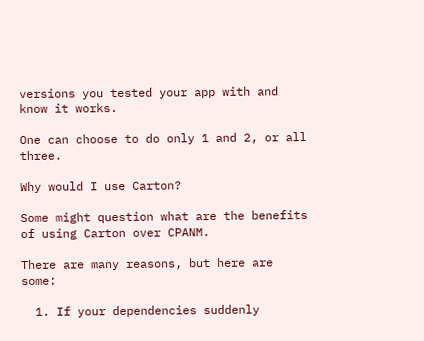versions you tested your app with and know it works.

One can choose to do only 1 and 2, or all three.

Why would I use Carton?

Some might question what are the benefits of using Carton over CPANM.

There are many reasons, but here are some:

  1. If your dependencies suddenly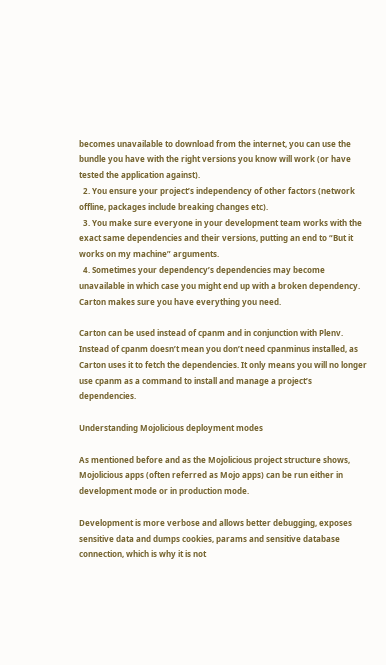becomes unavailable to download from the internet, you can use the bundle you have with the right versions you know will work (or have tested the application against).
  2. You ensure your project’s independency of other factors (network offline, packages include breaking changes etc).
  3. You make sure everyone in your development team works with the exact same dependencies and their versions, putting an end to “But it works on my machine” arguments.
  4. Sometimes your dependency’s dependencies may become unavailable in which case you might end up with a broken dependency. Carton makes sure you have everything you need.

Carton can be used instead of cpanm and in conjunction with Plenv. Instead of cpanm doesn’t mean you don’t need cpanminus installed, as Carton uses it to fetch the dependencies. It only means you will no longer use cpanm as a command to install and manage a project’s dependencies.

Understanding Mojolicious deployment modes

As mentioned before and as the Mojolicious project structure shows, Mojolicious apps (often referred as Mojo apps) can be run either in development mode or in production mode.

Development is more verbose and allows better debugging, exposes sensitive data and dumps cookies, params and sensitive database connection, which is why it is not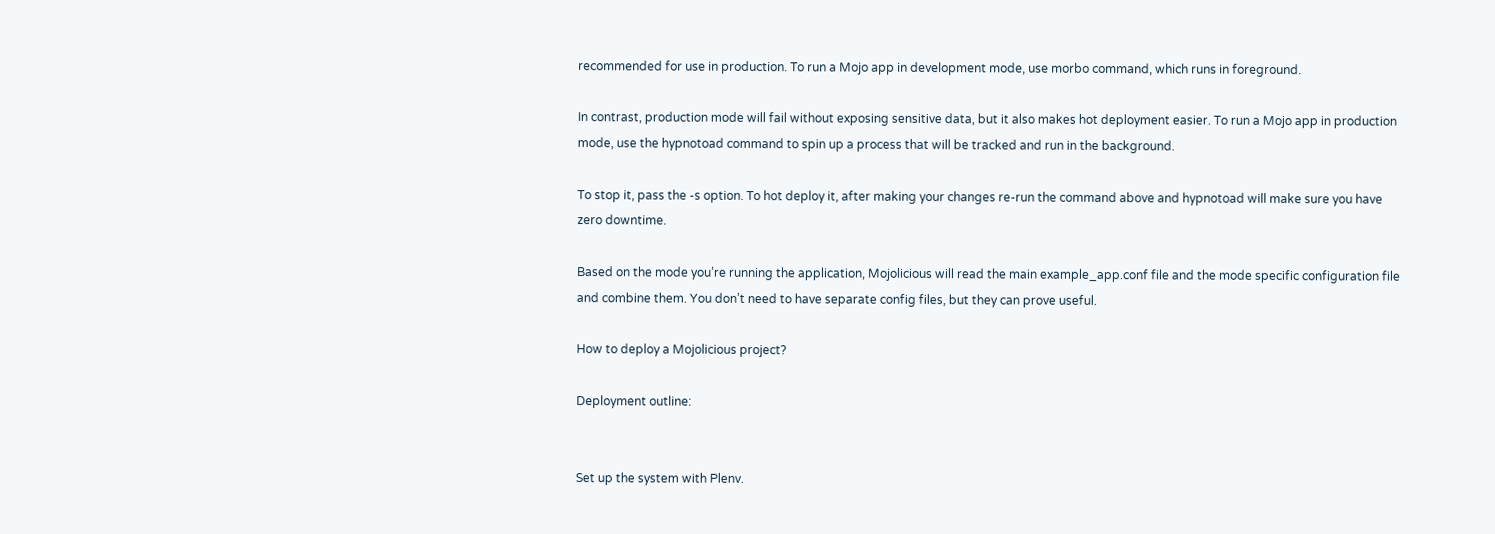recommended for use in production. To run a Mojo app in development mode, use morbo command, which runs in foreground.

In contrast, production mode will fail without exposing sensitive data, but it also makes hot deployment easier. To run a Mojo app in production mode, use the hypnotoad command to spin up a process that will be tracked and run in the background.

To stop it, pass the -s option. To hot deploy it, after making your changes re-run the command above and hypnotoad will make sure you have zero downtime.

Based on the mode you’re running the application, Mojolicious will read the main example_app.conf file and the mode specific configuration file and combine them. You don’t need to have separate config files, but they can prove useful.

How to deploy a Mojolicious project?

Deployment outline:


Set up the system with Plenv.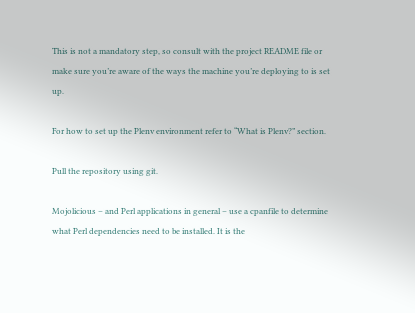This is not a mandatory step, so consult with the project README file or make sure you’re aware of the ways the machine you’re deploying to is set up.

For how to set up the Plenv environment refer to “What is Plenv?” section.

Pull the repository using git.

Mojolicious – and Perl applications in general – use a cpanfile to determine what Perl dependencies need to be installed. It is the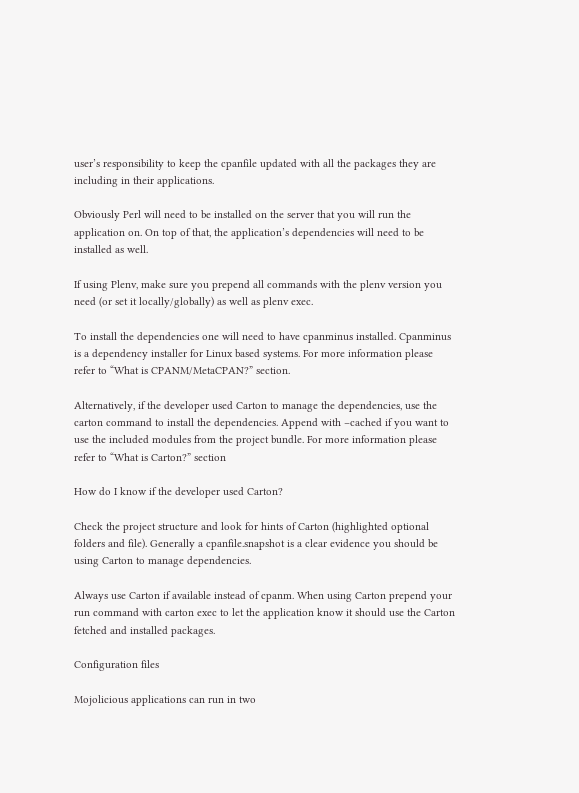user’s responsibility to keep the cpanfile updated with all the packages they are including in their applications.

Obviously Perl will need to be installed on the server that you will run the application on. On top of that, the application’s dependencies will need to be installed as well.

If using Plenv, make sure you prepend all commands with the plenv version you need (or set it locally/globally) as well as plenv exec.

To install the dependencies one will need to have cpanminus installed. Cpanminus is a dependency installer for Linux based systems. For more information please refer to “What is CPANM/MetaCPAN?” section.

Alternatively, if the developer used Carton to manage the dependencies, use the carton command to install the dependencies. Append with –cached if you want to use the included modules from the project bundle. For more information please refer to “What is Carton?” section

How do I know if the developer used Carton?

Check the project structure and look for hints of Carton (highlighted optional folders and file). Generally a cpanfile.snapshot is a clear evidence you should be using Carton to manage dependencies.

Always use Carton if available instead of cpanm. When using Carton prepend your run command with carton exec to let the application know it should use the Carton fetched and installed packages.

Configuration files

Mojolicious applications can run in two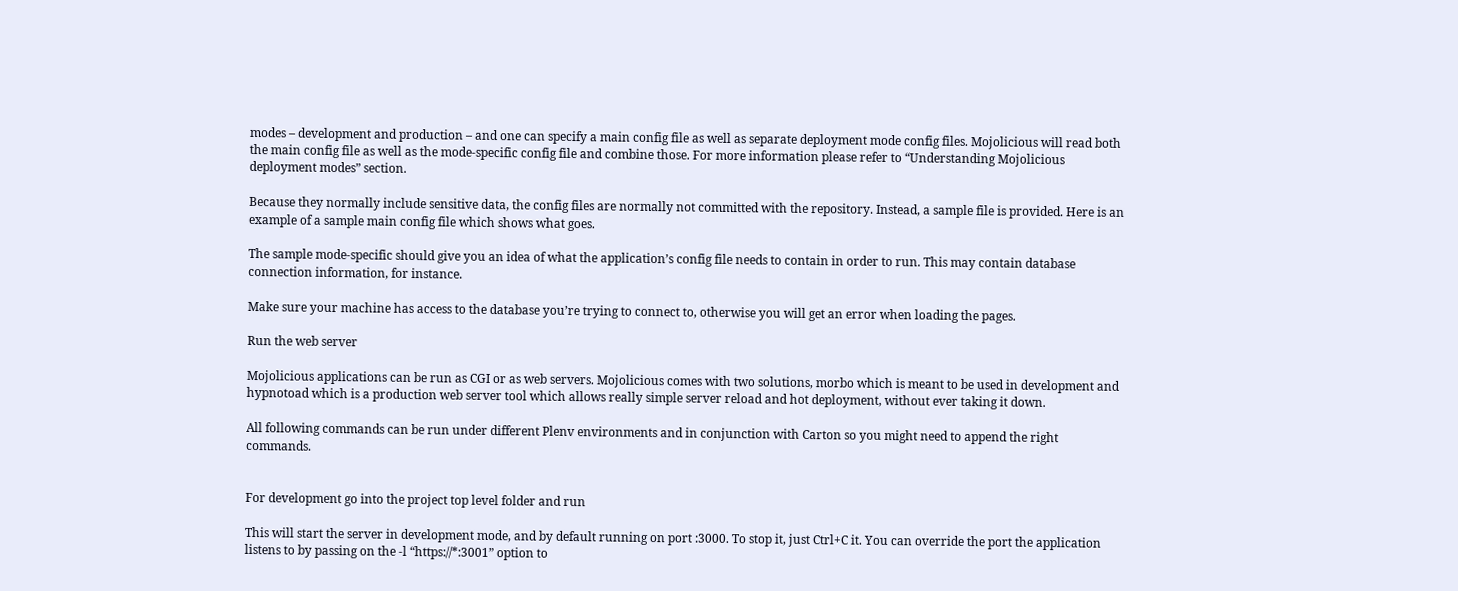modes – development and production – and one can specify a main config file as well as separate deployment mode config files. Mojolicious will read both the main config file as well as the mode-specific config file and combine those. For more information please refer to “Understanding Mojolicious deployment modes” section.

Because they normally include sensitive data, the config files are normally not committed with the repository. Instead, a sample file is provided. Here is an example of a sample main config file which shows what goes.

The sample mode-specific should give you an idea of what the application’s config file needs to contain in order to run. This may contain database connection information, for instance.

Make sure your machine has access to the database you’re trying to connect to, otherwise you will get an error when loading the pages.

Run the web server

Mojolicious applications can be run as CGI or as web servers. Mojolicious comes with two solutions, morbo which is meant to be used in development and hypnotoad which is a production web server tool which allows really simple server reload and hot deployment, without ever taking it down.

All following commands can be run under different Plenv environments and in conjunction with Carton so you might need to append the right commands.


For development go into the project top level folder and run

This will start the server in development mode, and by default running on port :3000. To stop it, just Ctrl+C it. You can override the port the application listens to by passing on the -l “https://*:3001” option to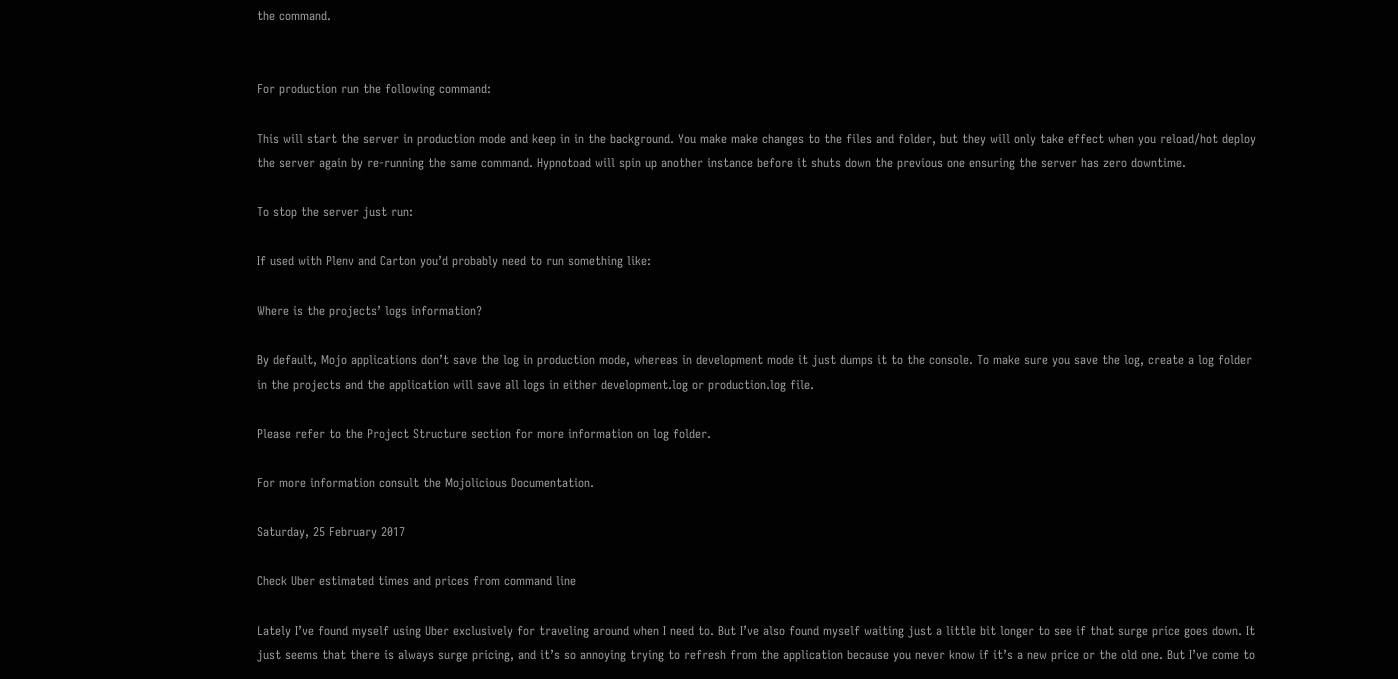the command.


For production run the following command:

This will start the server in production mode and keep in in the background. You make make changes to the files and folder, but they will only take effect when you reload/hot deploy the server again by re-running the same command. Hypnotoad will spin up another instance before it shuts down the previous one ensuring the server has zero downtime.

To stop the server just run:

If used with Plenv and Carton you’d probably need to run something like:

Where is the projects’ logs information?

By default, Mojo applications don’t save the log in production mode, whereas in development mode it just dumps it to the console. To make sure you save the log, create a log folder in the projects and the application will save all logs in either development.log or production.log file.

Please refer to the Project Structure section for more information on log folder.

For more information consult the Mojolicious Documentation.

Saturday, 25 February 2017

Check Uber estimated times and prices from command line

Lately I’ve found myself using Uber exclusively for traveling around when I need to. But I’ve also found myself waiting just a little bit longer to see if that surge price goes down. It just seems that there is always surge pricing, and it’s so annoying trying to refresh from the application because you never know if it’s a new price or the old one. But I’ve come to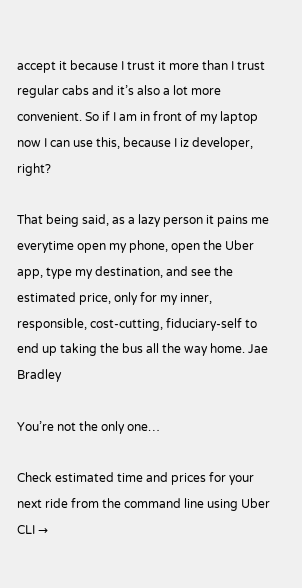accept it because I trust it more than I trust regular cabs and it’s also a lot more convenient. So if I am in front of my laptop now I can use this, because I iz developer, right?

That being said, as a lazy person it pains me everytime open my phone, open the Uber app, type my destination, and see the estimated price, only for my inner, responsible, cost-cutting, fiduciary-self to end up taking the bus all the way home. Jae Bradley

You’re not the only one…

Check estimated time and prices for your next ride from the command line using Uber CLI →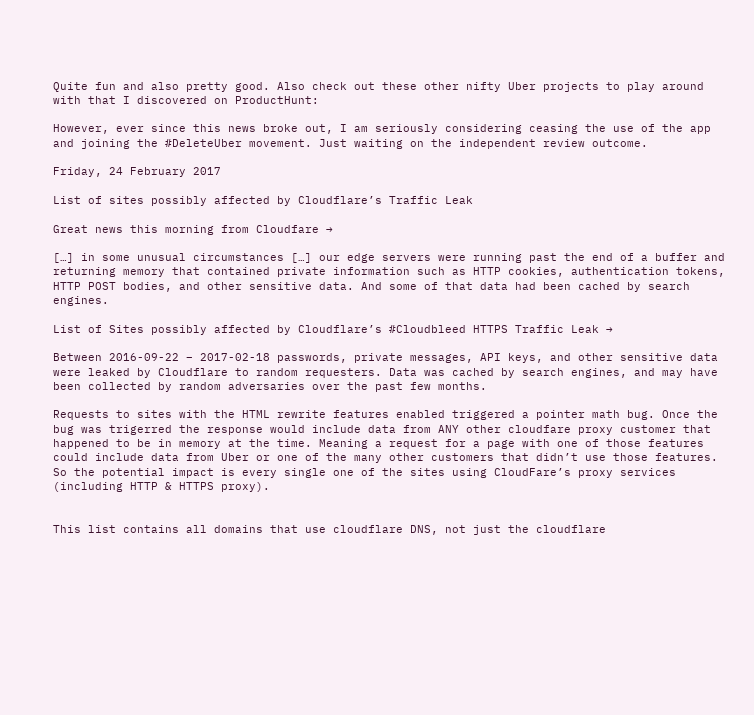Quite fun and also pretty good. Also check out these other nifty Uber projects to play around with that I discovered on ProductHunt:

However, ever since this news broke out, I am seriously considering ceasing the use of the app and joining the #DeleteUber movement. Just waiting on the independent review outcome.

Friday, 24 February 2017

List of sites possibly affected by Cloudflare’s Traffic Leak

Great news this morning from Cloudfare →

[…] in some unusual circumstances […] our edge servers were running past the end of a buffer and returning memory that contained private information such as HTTP cookies, authentication tokens, HTTP POST bodies, and other sensitive data. And some of that data had been cached by search engines.

List of Sites possibly affected by Cloudflare’s #Cloudbleed HTTPS Traffic Leak →

Between 2016-09-22 – 2017-02-18 passwords, private messages, API keys, and other sensitive data were leaked by Cloudflare to random requesters. Data was cached by search engines, and may have been collected by random adversaries over the past few months.

Requests to sites with the HTML rewrite features enabled triggered a pointer math bug. Once the bug was trigerred the response would include data from ANY other cloudfare proxy customer that happened to be in memory at the time. Meaning a request for a page with one of those features could include data from Uber or one of the many other customers that didn’t use those features. So the potential impact is every single one of the sites using CloudFare’s proxy services (including HTTP & HTTPS proxy).


This list contains all domains that use cloudflare DNS, not just the cloudflare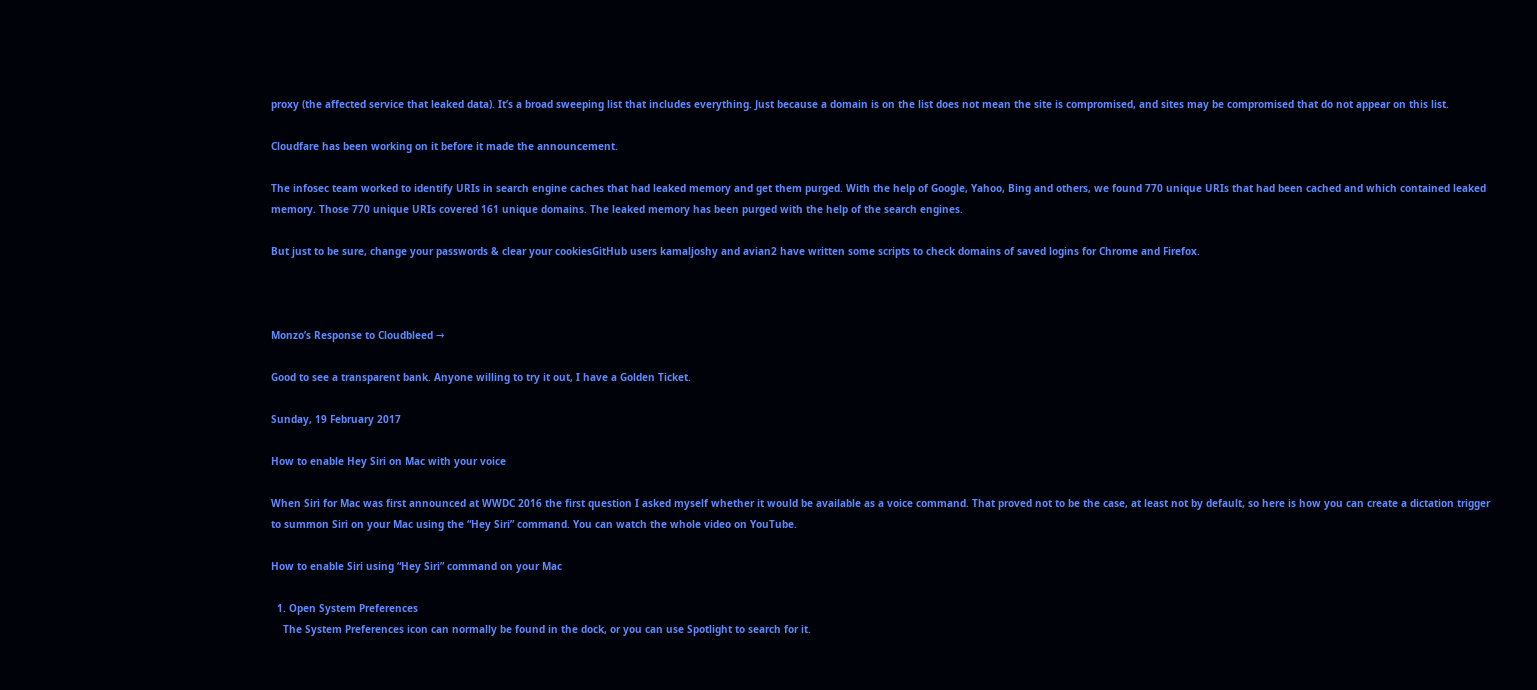proxy (the affected service that leaked data). It’s a broad sweeping list that includes everything. Just because a domain is on the list does not mean the site is compromised, and sites may be compromised that do not appear on this list.

Cloudfare has been working on it before it made the announcement.

The infosec team worked to identify URIs in search engine caches that had leaked memory and get them purged. With the help of Google, Yahoo, Bing and others, we found 770 unique URIs that had been cached and which contained leaked memory. Those 770 unique URIs covered 161 unique domains. The leaked memory has been purged with the help of the search engines.

But just to be sure, change your passwords & clear your cookiesGitHub users kamaljoshy and avian2 have written some scripts to check domains of saved logins for Chrome and Firefox.



Monzo’s Response to Cloudbleed →

Good to see a transparent bank. Anyone willing to try it out, I have a Golden Ticket.

Sunday, 19 February 2017

How to enable Hey Siri on Mac with your voice

When Siri for Mac was first announced at WWDC 2016 the first question I asked myself whether it would be available as a voice command. That proved not to be the case, at least not by default, so here is how you can create a dictation trigger to summon Siri on your Mac using the “Hey Siri” command. You can watch the whole video on YouTube.

How to enable Siri using “Hey Siri” command on your Mac

  1. Open System Preferences
    The System Preferences icon can normally be found in the dock, or you can use Spotlight to search for it.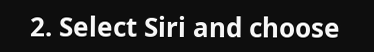2. Select Siri and choose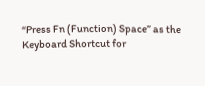“Press Fn (Function) Space” as the Keyboard Shortcut for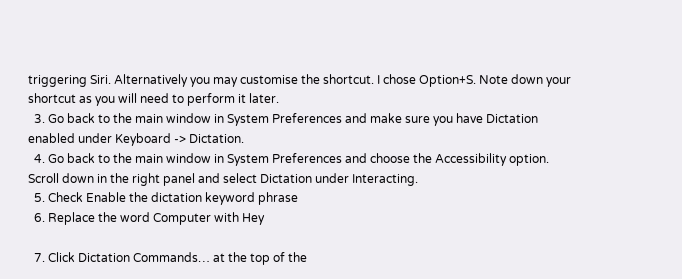triggering Siri. Alternatively you may customise the shortcut. I chose Option+S. Note down your shortcut as you will need to perform it later.
  3. Go back to the main window in System Preferences and make sure you have Dictation enabled under Keyboard -> Dictation.
  4. Go back to the main window in System Preferences and choose the Accessibility option. Scroll down in the right panel and select Dictation under Interacting.
  5. Check Enable the dictation keyword phrase
  6. Replace the word Computer with Hey

  7. Click Dictation Commands… at the top of the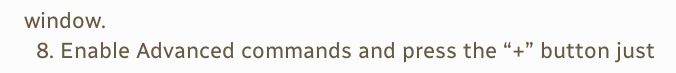window.
  8. Enable Advanced commands and press the “+” button just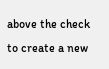above the check to create a new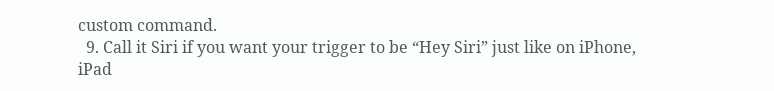custom command.
  9. Call it Siri if you want your trigger to be “Hey Siri” just like on iPhone, iPad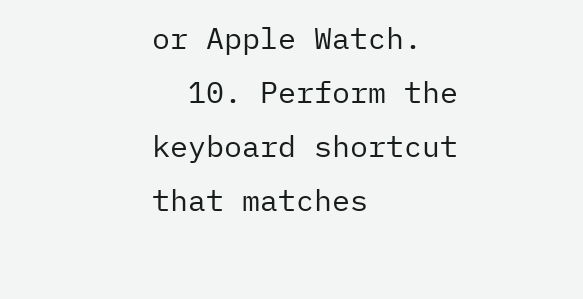or Apple Watch.
  10. Perform the keyboard shortcut that matches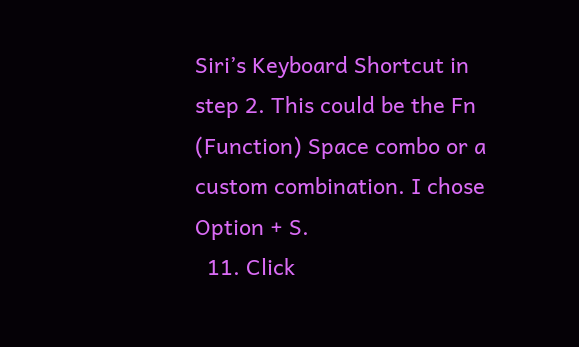Siri’s Keyboard Shortcut in step 2. This could be the Fn (Function) Space combo or a custom combination. I chose Option + S.
  11. Click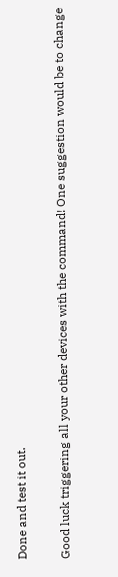Done and test it out.

Good luck triggering all your other devices with the command! One suggestion would be to change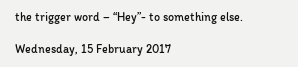the trigger word – “Hey”- to something else.

Wednesday, 15 February 2017